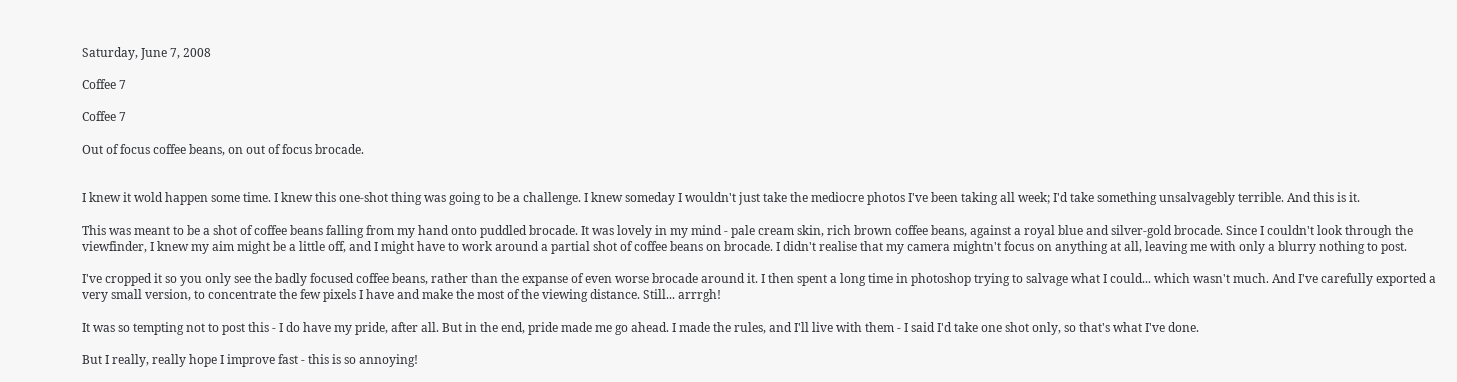Saturday, June 7, 2008

Coffee 7

Coffee 7

Out of focus coffee beans, on out of focus brocade.


I knew it wold happen some time. I knew this one-shot thing was going to be a challenge. I knew someday I wouldn't just take the mediocre photos I've been taking all week; I'd take something unsalvagebly terrible. And this is it.

This was meant to be a shot of coffee beans falling from my hand onto puddled brocade. It was lovely in my mind - pale cream skin, rich brown coffee beans, against a royal blue and silver-gold brocade. Since I couldn't look through the viewfinder, I knew my aim might be a little off, and I might have to work around a partial shot of coffee beans on brocade. I didn't realise that my camera mightn't focus on anything at all, leaving me with only a blurry nothing to post.

I've cropped it so you only see the badly focused coffee beans, rather than the expanse of even worse brocade around it. I then spent a long time in photoshop trying to salvage what I could... which wasn't much. And I've carefully exported a very small version, to concentrate the few pixels I have and make the most of the viewing distance. Still... arrrgh!

It was so tempting not to post this - I do have my pride, after all. But in the end, pride made me go ahead. I made the rules, and I'll live with them - I said I'd take one shot only, so that's what I've done.

But I really, really hope I improve fast - this is so annoying!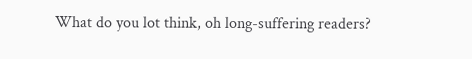What do you lot think, oh long-suffering readers?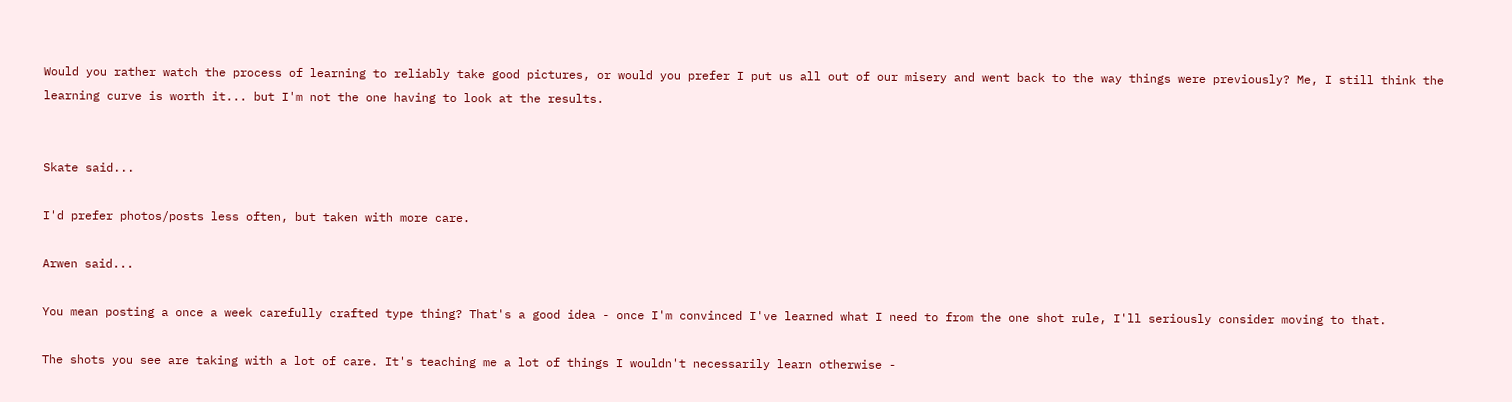Would you rather watch the process of learning to reliably take good pictures, or would you prefer I put us all out of our misery and went back to the way things were previously? Me, I still think the learning curve is worth it... but I'm not the one having to look at the results.


Skate said...

I'd prefer photos/posts less often, but taken with more care.

Arwen said...

You mean posting a once a week carefully crafted type thing? That's a good idea - once I'm convinced I've learned what I need to from the one shot rule, I'll seriously consider moving to that.

The shots you see are taking with a lot of care. It's teaching me a lot of things I wouldn't necessarily learn otherwise -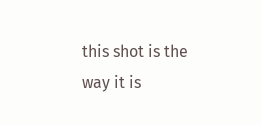this shot is the way it is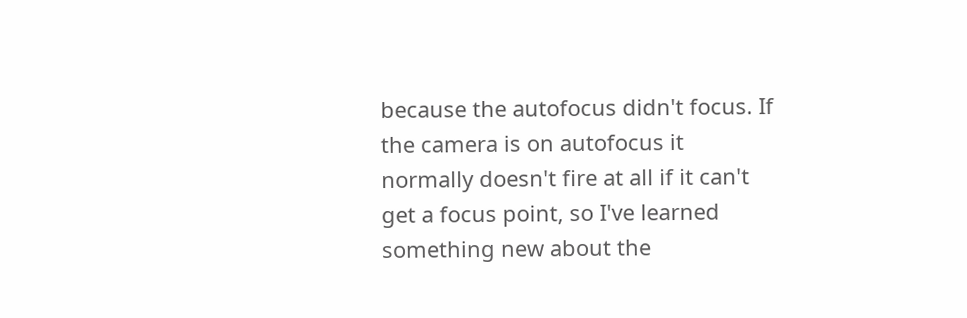because the autofocus didn't focus. If the camera is on autofocus it normally doesn't fire at all if it can't get a focus point, so I've learned something new about the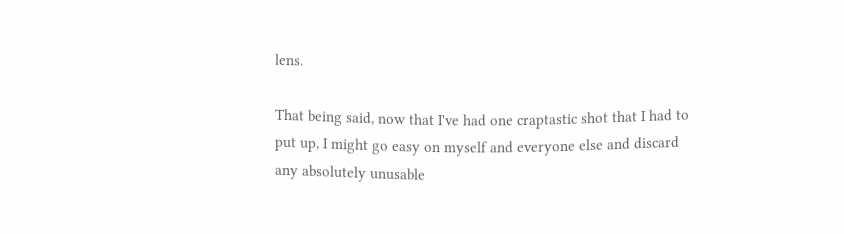lens.

That being said, now that I've had one craptastic shot that I had to put up, I might go easy on myself and everyone else and discard any absolutely unusable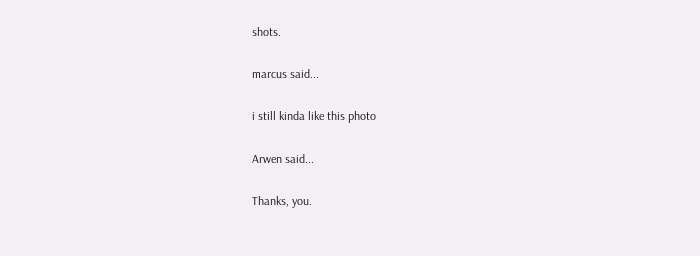shots.

marcus said...

i still kinda like this photo

Arwen said...

Thanks, you.